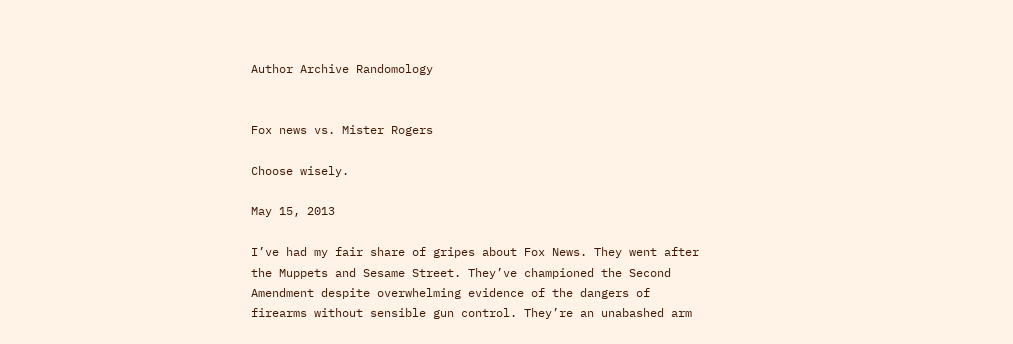Author Archive Randomology


Fox news vs. Mister Rogers

Choose wisely.

May 15, 2013

I’ve had my fair share of gripes about Fox News. They went after the Muppets and Sesame Street. They’ve championed the Second Amendment despite overwhelming evidence of the dangers of firearms without sensible gun control. They’re an unabashed arm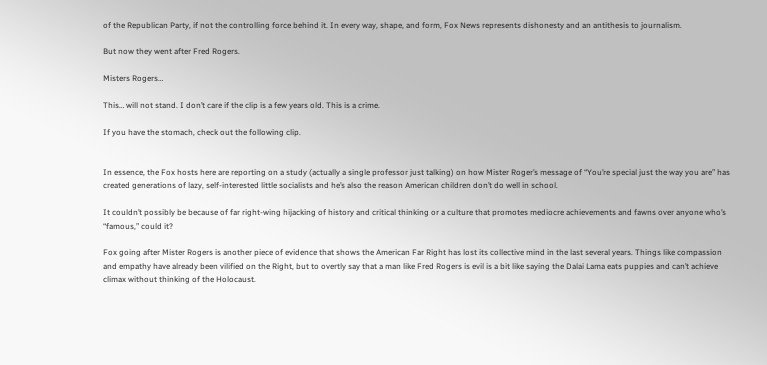of the Republican Party, if not the controlling force behind it. In every way, shape, and form, Fox News represents dishonesty and an antithesis to journalism.

But now they went after Fred Rogers.

Misters Rogers…

This… will not stand. I don’t care if the clip is a few years old. This is a crime.

If you have the stomach, check out the following clip.


In essence, the Fox hosts here are reporting on a study (actually a single professor just talking) on how Mister Roger’s message of “You’re special just the way you are” has created generations of lazy, self-interested little socialists and he’s also the reason American children don’t do well in school.

It couldn’t possibly be because of far right-wing hijacking of history and critical thinking or a culture that promotes mediocre achievements and fawns over anyone who’s “famous,” could it?

Fox going after Mister Rogers is another piece of evidence that shows the American Far Right has lost its collective mind in the last several years. Things like compassion and empathy have already been vilified on the Right, but to overtly say that a man like Fred Rogers is evil is a bit like saying the Dalai Lama eats puppies and can’t achieve climax without thinking of the Holocaust.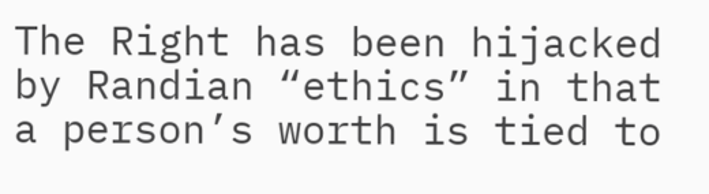The Right has been hijacked by Randian “ethics” in that a person’s worth is tied to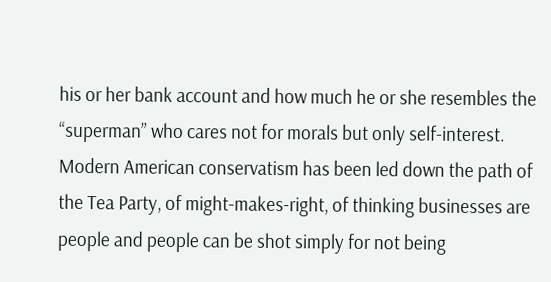his or her bank account and how much he or she resembles the “superman” who cares not for morals but only self-interest. Modern American conservatism has been led down the path of the Tea Party, of might-makes-right, of thinking businesses are people and people can be shot simply for not being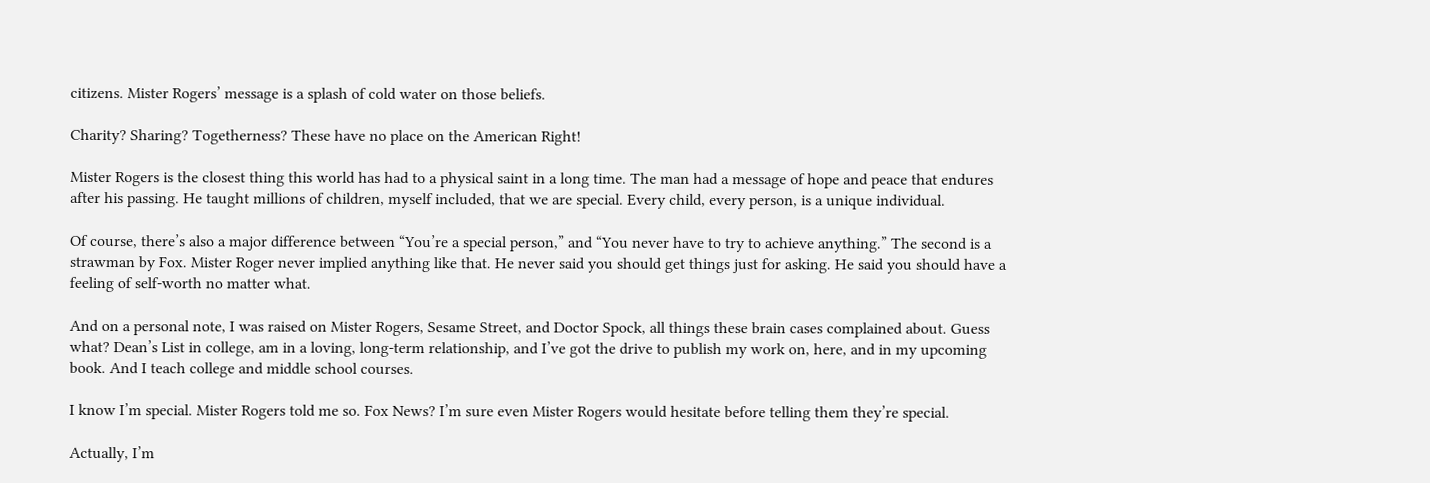citizens. Mister Rogers’ message is a splash of cold water on those beliefs.

Charity? Sharing? Togetherness? These have no place on the American Right!

Mister Rogers is the closest thing this world has had to a physical saint in a long time. The man had a message of hope and peace that endures after his passing. He taught millions of children, myself included, that we are special. Every child, every person, is a unique individual.

Of course, there’s also a major difference between “You’re a special person,” and “You never have to try to achieve anything.” The second is a strawman by Fox. Mister Roger never implied anything like that. He never said you should get things just for asking. He said you should have a feeling of self-worth no matter what.

And on a personal note, I was raised on Mister Rogers, Sesame Street, and Doctor Spock, all things these brain cases complained about. Guess what? Dean’s List in college, am in a loving, long-term relationship, and I’ve got the drive to publish my work on, here, and in my upcoming book. And I teach college and middle school courses.

I know I’m special. Mister Rogers told me so. Fox News? I’m sure even Mister Rogers would hesitate before telling them they’re special.

Actually, I’m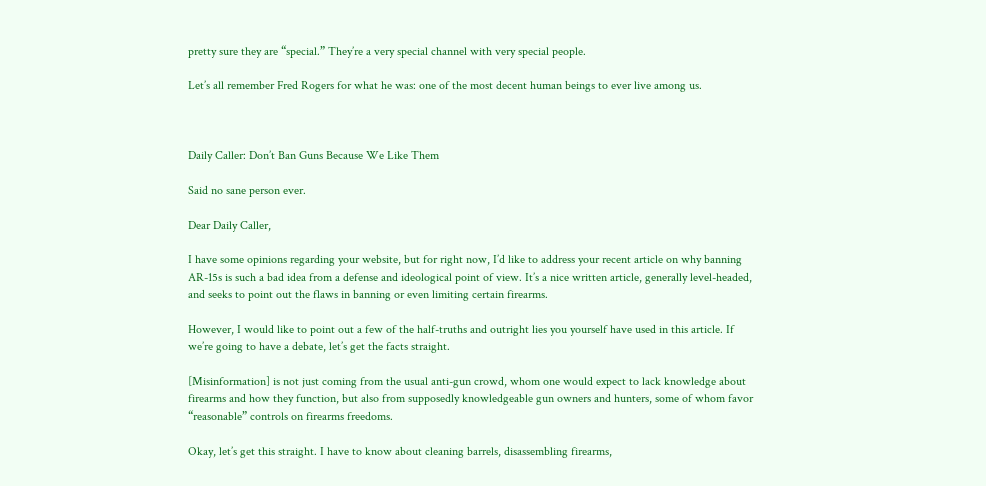pretty sure they are “special.” They’re a very special channel with very special people.

Let’s all remember Fred Rogers for what he was: one of the most decent human beings to ever live among us.



Daily Caller: Don’t Ban Guns Because We Like Them

Said no sane person ever.

Dear Daily Caller,

I have some opinions regarding your website, but for right now, I’d like to address your recent article on why banning AR-15s is such a bad idea from a defense and ideological point of view. It’s a nice written article, generally level-headed, and seeks to point out the flaws in banning or even limiting certain firearms.

However, I would like to point out a few of the half-truths and outright lies you yourself have used in this article. If we’re going to have a debate, let’s get the facts straight.

[Misinformation] is not just coming from the usual anti-gun crowd, whom one would expect to lack knowledge about firearms and how they function, but also from supposedly knowledgeable gun owners and hunters, some of whom favor “reasonable” controls on firearms freedoms.

Okay, let’s get this straight. I have to know about cleaning barrels, disassembling firearms,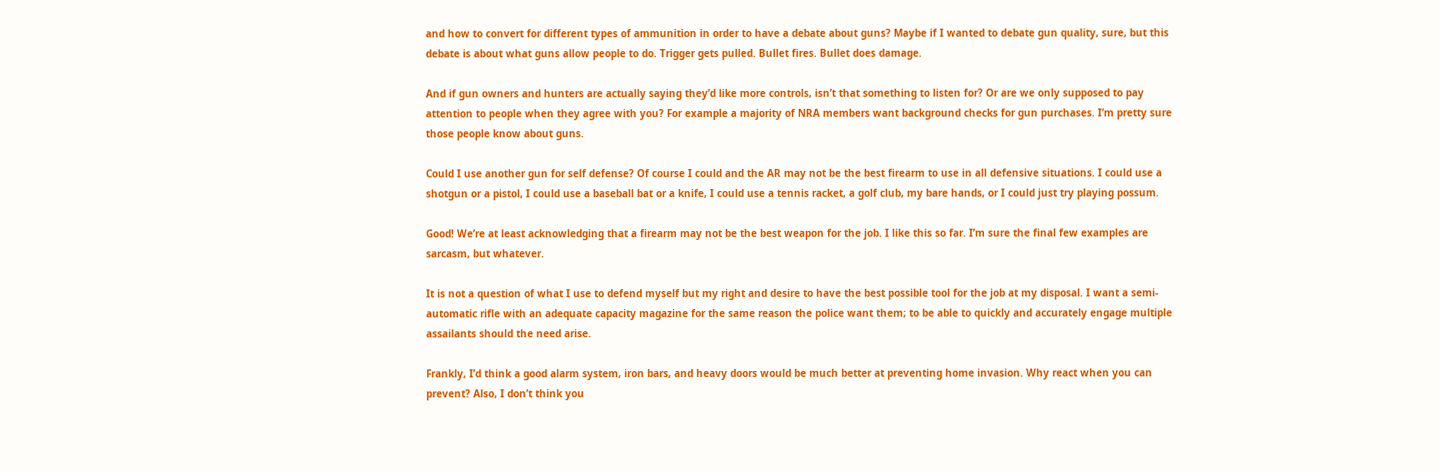and how to convert for different types of ammunition in order to have a debate about guns? Maybe if I wanted to debate gun quality, sure, but this debate is about what guns allow people to do. Trigger gets pulled. Bullet fires. Bullet does damage.

And if gun owners and hunters are actually saying they’d like more controls, isn’t that something to listen for? Or are we only supposed to pay attention to people when they agree with you? For example a majority of NRA members want background checks for gun purchases. I’m pretty sure those people know about guns.

Could I use another gun for self defense? Of course I could and the AR may not be the best firearm to use in all defensive situations. I could use a shotgun or a pistol, I could use a baseball bat or a knife, I could use a tennis racket, a golf club, my bare hands, or I could just try playing possum.

Good! We’re at least acknowledging that a firearm may not be the best weapon for the job. I like this so far. I’m sure the final few examples are sarcasm, but whatever.

It is not a question of what I use to defend myself but my right and desire to have the best possible tool for the job at my disposal. I want a semi-automatic rifle with an adequate capacity magazine for the same reason the police want them; to be able to quickly and accurately engage multiple assailants should the need arise.

Frankly, I’d think a good alarm system, iron bars, and heavy doors would be much better at preventing home invasion. Why react when you can prevent? Also, I don’t think you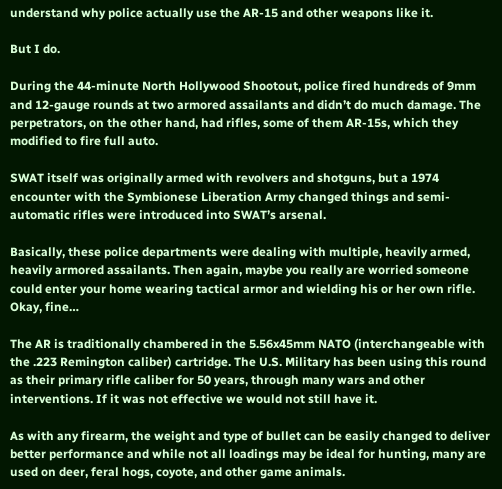understand why police actually use the AR-15 and other weapons like it.

But I do.

During the 44-minute North Hollywood Shootout, police fired hundreds of 9mm and 12-gauge rounds at two armored assailants and didn’t do much damage. The perpetrators, on the other hand, had rifles, some of them AR-15s, which they modified to fire full auto.

SWAT itself was originally armed with revolvers and shotguns, but a 1974 encounter with the Symbionese Liberation Army changed things and semi-automatic rifles were introduced into SWAT’s arsenal.

Basically, these police departments were dealing with multiple, heavily armed, heavily armored assailants. Then again, maybe you really are worried someone could enter your home wearing tactical armor and wielding his or her own rifle. Okay, fine…

The AR is traditionally chambered in the 5.56x45mm NATO (interchangeable with the .223 Remington caliber) cartridge. The U.S. Military has been using this round as their primary rifle caliber for 50 years, through many wars and other interventions. If it was not effective we would not still have it.

As with any firearm, the weight and type of bullet can be easily changed to deliver better performance and while not all loadings may be ideal for hunting, many are used on deer, feral hogs, coyote, and other game animals.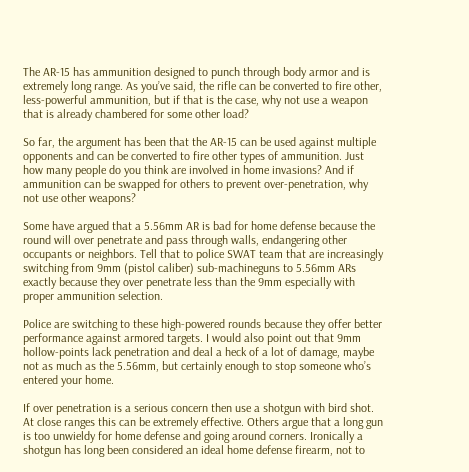The AR-15 has ammunition designed to punch through body armor and is extremely long range. As you’ve said, the rifle can be converted to fire other, less-powerful ammunition, but if that is the case, why not use a weapon that is already chambered for some other load?

So far, the argument has been that the AR-15 can be used against multiple opponents and can be converted to fire other types of ammunition. Just how many people do you think are involved in home invasions? And if ammunition can be swapped for others to prevent over-penetration, why not use other weapons?

Some have argued that a 5.56mm AR is bad for home defense because the round will over penetrate and pass through walls, endangering other occupants or neighbors. Tell that to police SWAT team that are increasingly switching from 9mm (pistol caliber) sub-machineguns to 5.56mm ARs exactly because they over penetrate less than the 9mm especially with proper ammunition selection.

Police are switching to these high-powered rounds because they offer better performance against armored targets. I would also point out that 9mm hollow-points lack penetration and deal a heck of a lot of damage, maybe not as much as the 5.56mm, but certainly enough to stop someone who’s entered your home.

If over penetration is a serious concern then use a shotgun with bird shot. At close ranges this can be extremely effective. Others argue that a long gun is too unwieldy for home defense and going around corners. Ironically a shotgun has long been considered an ideal home defense firearm, not to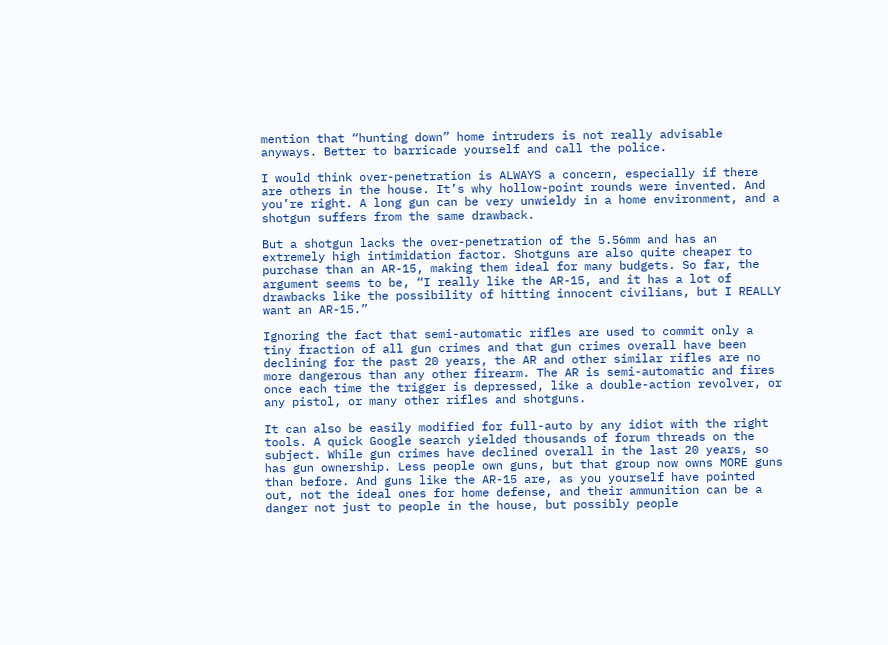mention that “hunting down” home intruders is not really advisable anyways. Better to barricade yourself and call the police.

I would think over-penetration is ALWAYS a concern, especially if there are others in the house. It’s why hollow-point rounds were invented. And you’re right. A long gun can be very unwieldy in a home environment, and a shotgun suffers from the same drawback.

But a shotgun lacks the over-penetration of the 5.56mm and has an extremely high intimidation factor. Shotguns are also quite cheaper to purchase than an AR-15, making them ideal for many budgets. So far, the argument seems to be, “I really like the AR-15, and it has a lot of drawbacks like the possibility of hitting innocent civilians, but I REALLY want an AR-15.”

Ignoring the fact that semi-automatic rifles are used to commit only a tiny fraction of all gun crimes and that gun crimes overall have been declining for the past 20 years, the AR and other similar rifles are no more dangerous than any other firearm. The AR is semi-automatic and fires once each time the trigger is depressed, like a double-action revolver, or any pistol, or many other rifles and shotguns.

It can also be easily modified for full-auto by any idiot with the right tools. A quick Google search yielded thousands of forum threads on the subject. While gun crimes have declined overall in the last 20 years, so has gun ownership. Less people own guns, but that group now owns MORE guns than before. And guns like the AR-15 are, as you yourself have pointed out, not the ideal ones for home defense, and their ammunition can be a danger not just to people in the house, but possibly people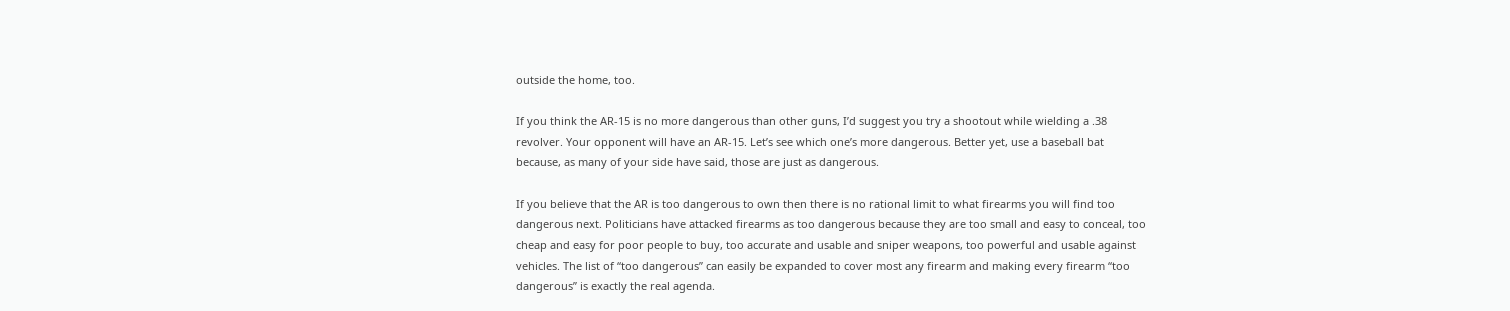outside the home, too.

If you think the AR-15 is no more dangerous than other guns, I’d suggest you try a shootout while wielding a .38 revolver. Your opponent will have an AR-15. Let’s see which one’s more dangerous. Better yet, use a baseball bat because, as many of your side have said, those are just as dangerous.

If you believe that the AR is too dangerous to own then there is no rational limit to what firearms you will find too dangerous next. Politicians have attacked firearms as too dangerous because they are too small and easy to conceal, too cheap and easy for poor people to buy, too accurate and usable and sniper weapons, too powerful and usable against vehicles. The list of “too dangerous” can easily be expanded to cover most any firearm and making every firearm “too dangerous” is exactly the real agenda.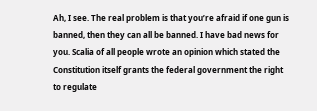Ah, I see. The real problem is that you’re afraid if one gun is banned, then they can all be banned. I have bad news for you. Scalia of all people wrote an opinion which stated the Constitution itself grants the federal government the right to regulate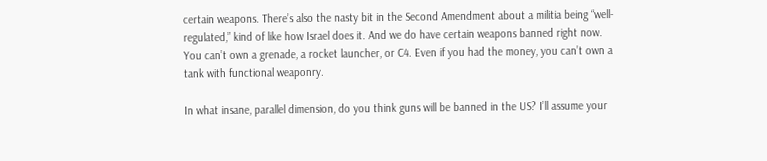certain weapons. There’s also the nasty bit in the Second Amendment about a militia being “well-regulated,” kind of like how Israel does it. And we do have certain weapons banned right now. You can’t own a grenade, a rocket launcher, or C4. Even if you had the money, you can’t own a tank with functional weaponry.

In what insane, parallel dimension, do you think guns will be banned in the US? I’ll assume your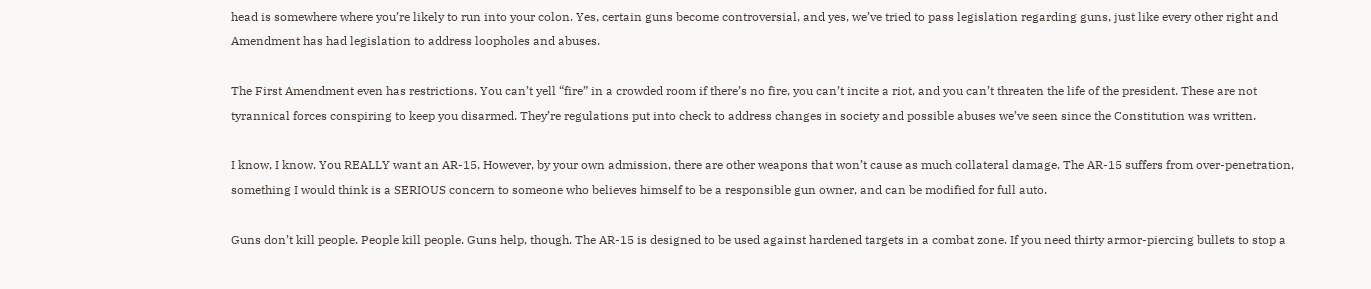head is somewhere where you’re likely to run into your colon. Yes, certain guns become controversial, and yes, we’ve tried to pass legislation regarding guns, just like every other right and Amendment has had legislation to address loopholes and abuses.

The First Amendment even has restrictions. You can’t yell “fire” in a crowded room if there’s no fire, you can’t incite a riot, and you can’t threaten the life of the president. These are not tyrannical forces conspiring to keep you disarmed. They’re regulations put into check to address changes in society and possible abuses we’ve seen since the Constitution was written.

I know, I know. You REALLY want an AR-15. However, by your own admission, there are other weapons that won’t cause as much collateral damage. The AR-15 suffers from over-penetration, something I would think is a SERIOUS concern to someone who believes himself to be a responsible gun owner, and can be modified for full auto.

Guns don’t kill people. People kill people. Guns help, though. The AR-15 is designed to be used against hardened targets in a combat zone. If you need thirty armor-piercing bullets to stop a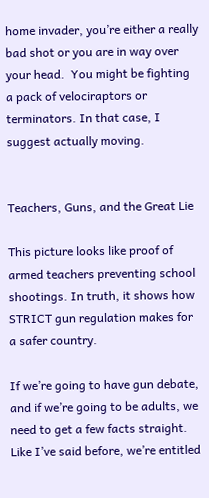home invader, you’re either a really bad shot or you are in way over your head.  You might be fighting a pack of velociraptors or terminators. In that case, I suggest actually moving.


Teachers, Guns, and the Great Lie

This picture looks like proof of armed teachers preventing school shootings. In truth, it shows how STRICT gun regulation makes for a safer country.

If we’re going to have gun debate, and if we’re going to be adults, we need to get a few facts straight. Like I’ve said before, we’re entitled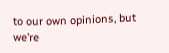to our own opinions, but we’re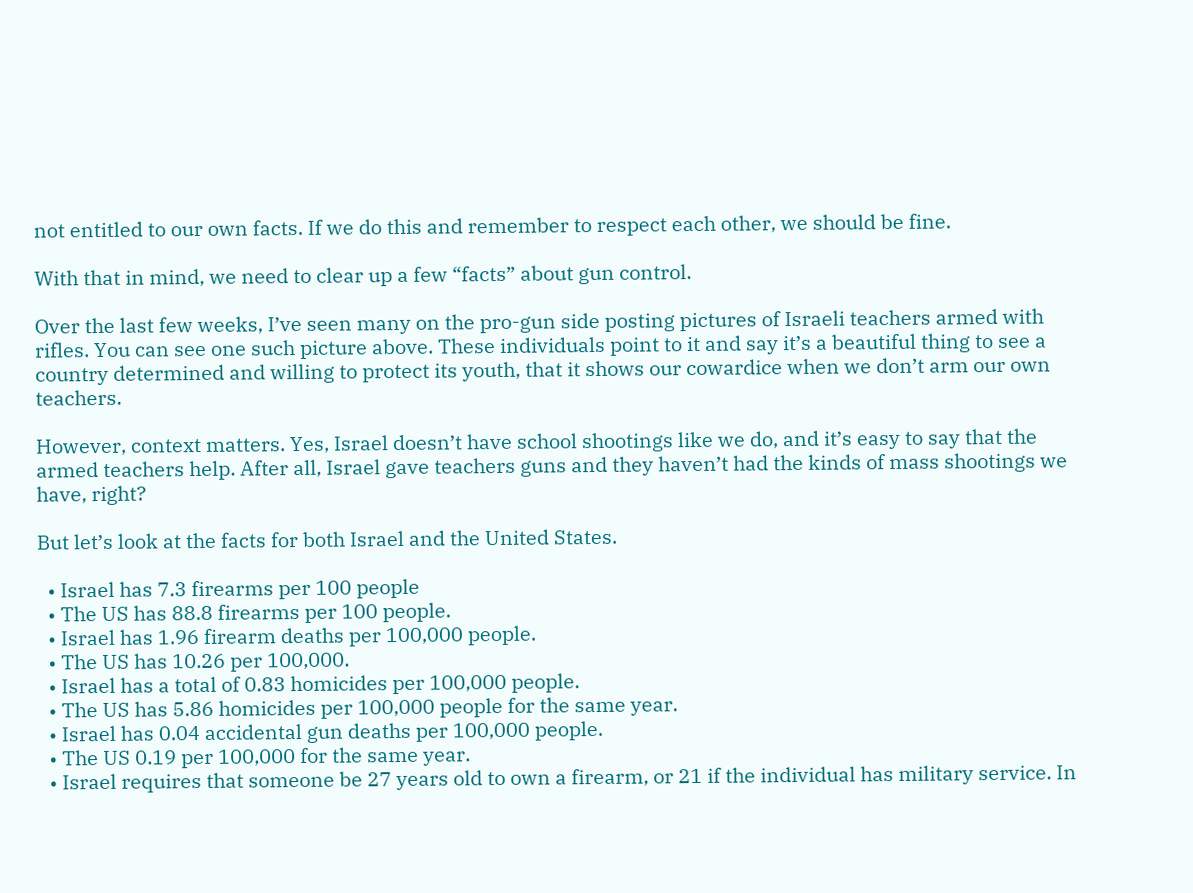not entitled to our own facts. If we do this and remember to respect each other, we should be fine.

With that in mind, we need to clear up a few “facts” about gun control.

Over the last few weeks, I’ve seen many on the pro-gun side posting pictures of Israeli teachers armed with rifles. You can see one such picture above. These individuals point to it and say it’s a beautiful thing to see a country determined and willing to protect its youth, that it shows our cowardice when we don’t arm our own teachers.

However, context matters. Yes, Israel doesn’t have school shootings like we do, and it’s easy to say that the armed teachers help. After all, Israel gave teachers guns and they haven’t had the kinds of mass shootings we have, right?

But let’s look at the facts for both Israel and the United States.

  • Israel has 7.3 firearms per 100 people
  • The US has 88.8 firearms per 100 people.
  • Israel has 1.96 firearm deaths per 100,000 people.
  • The US has 10.26 per 100,000.
  • Israel has a total of 0.83 homicides per 100,000 people.
  • The US has 5.86 homicides per 100,000 people for the same year.
  • Israel has 0.04 accidental gun deaths per 100,000 people.
  • The US 0.19 per 100,000 for the same year.
  • Israel requires that someone be 27 years old to own a firearm, or 21 if the individual has military service. In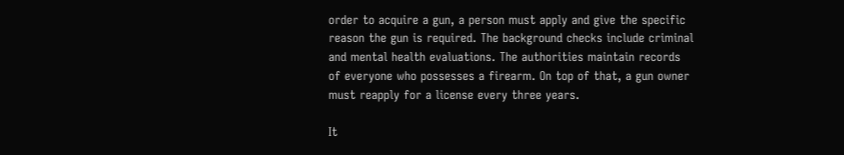order to acquire a gun, a person must apply and give the specific reason the gun is required. The background checks include criminal and mental health evaluations. The authorities maintain records of everyone who possesses a firearm. On top of that, a gun owner must reapply for a license every three years.

It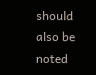should also be noted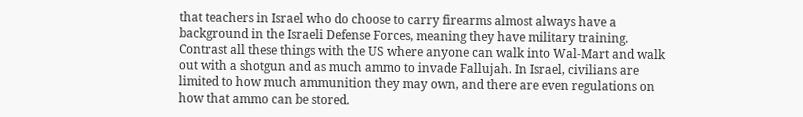that teachers in Israel who do choose to carry firearms almost always have a background in the Israeli Defense Forces, meaning they have military training. Contrast all these things with the US where anyone can walk into Wal-Mart and walk out with a shotgun and as much ammo to invade Fallujah. In Israel, civilians are limited to how much ammunition they may own, and there are even regulations on how that ammo can be stored.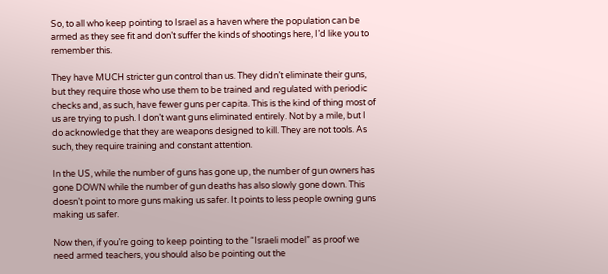So, to all who keep pointing to Israel as a haven where the population can be armed as they see fit and don’t suffer the kinds of shootings here, I’d like you to remember this.

They have MUCH stricter gun control than us. They didn’t eliminate their guns, but they require those who use them to be trained and regulated with periodic checks and, as such, have fewer guns per capita. This is the kind of thing most of us are trying to push. I don’t want guns eliminated entirely. Not by a mile, but I do acknowledge that they are weapons designed to kill. They are not tools. As such, they require training and constant attention.

In the US, while the number of guns has gone up, the number of gun owners has gone DOWN while the number of gun deaths has also slowly gone down. This doesn’t point to more guns making us safer. It points to less people owning guns making us safer.

Now then, if you’re going to keep pointing to the “Israeli model” as proof we need armed teachers, you should also be pointing out the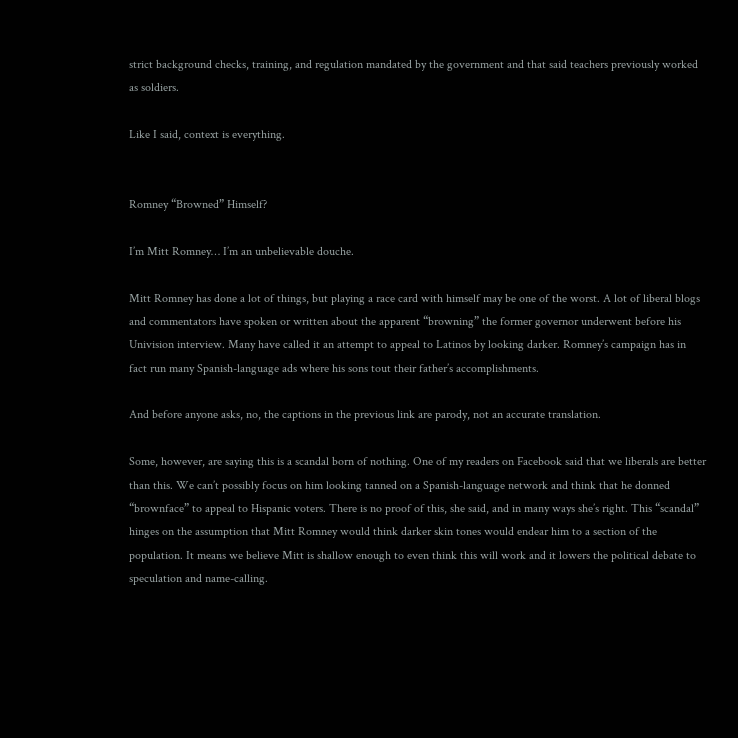strict background checks, training, and regulation mandated by the government and that said teachers previously worked as soldiers.

Like I said, context is everything.


Romney “Browned” Himself?

I’m Mitt Romney… I’m an unbelievable douche.

Mitt Romney has done a lot of things, but playing a race card with himself may be one of the worst. A lot of liberal blogs and commentators have spoken or written about the apparent “browning” the former governor underwent before his Univision interview. Many have called it an attempt to appeal to Latinos by looking darker. Romney’s campaign has in fact run many Spanish-language ads where his sons tout their father’s accomplishments.

And before anyone asks, no, the captions in the previous link are parody, not an accurate translation.

Some, however, are saying this is a scandal born of nothing. One of my readers on Facebook said that we liberals are better than this. We can’t possibly focus on him looking tanned on a Spanish-language network and think that he donned “brownface” to appeal to Hispanic voters. There is no proof of this, she said, and in many ways she’s right. This “scandal” hinges on the assumption that Mitt Romney would think darker skin tones would endear him to a section of the population. It means we believe Mitt is shallow enough to even think this will work and it lowers the political debate to speculation and name-calling.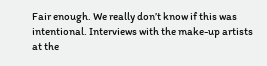Fair enough. We really don’t know if this was intentional. Interviews with the make-up artists at the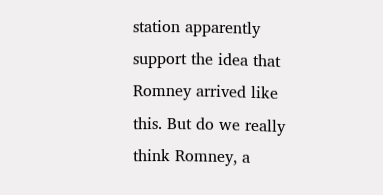station apparently support the idea that Romney arrived like this. But do we really think Romney, a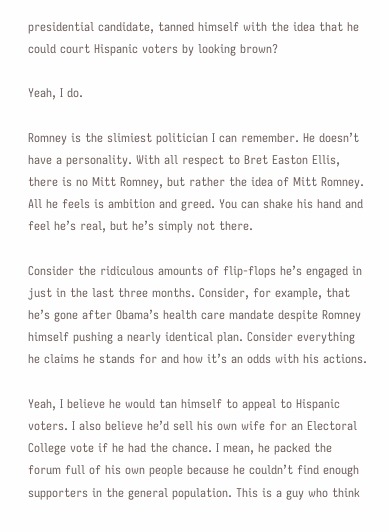presidential candidate, tanned himself with the idea that he could court Hispanic voters by looking brown?

Yeah, I do.

Romney is the slimiest politician I can remember. He doesn’t have a personality. With all respect to Bret Easton Ellis, there is no Mitt Romney, but rather the idea of Mitt Romney. All he feels is ambition and greed. You can shake his hand and feel he’s real, but he’s simply not there.

Consider the ridiculous amounts of flip-flops he’s engaged in just in the last three months. Consider, for example, that he’s gone after Obama’s health care mandate despite Romney himself pushing a nearly identical plan. Consider everything he claims he stands for and how it’s an odds with his actions.

Yeah, I believe he would tan himself to appeal to Hispanic voters. I also believe he’d sell his own wife for an Electoral College vote if he had the chance. I mean, he packed the forum full of his own people because he couldn’t find enough supporters in the general population. This is a guy who think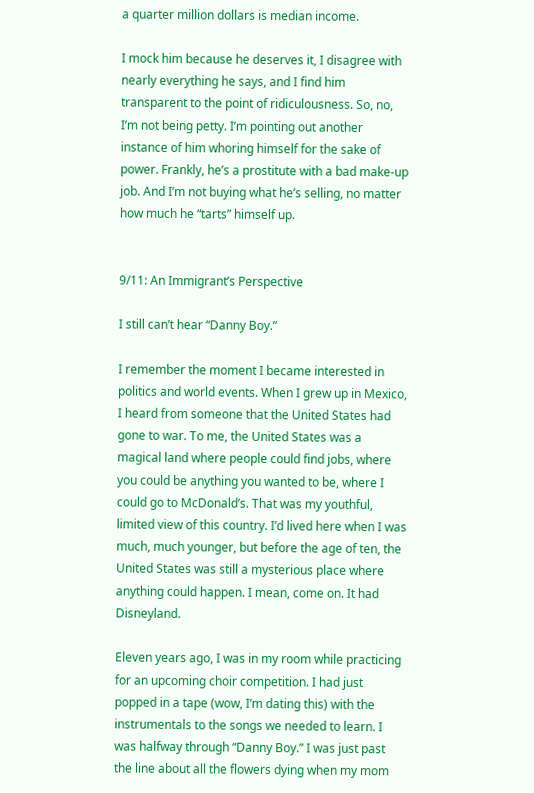a quarter million dollars is median income.

I mock him because he deserves it, I disagree with nearly everything he says, and I find him transparent to the point of ridiculousness. So, no, I’m not being petty. I’m pointing out another instance of him whoring himself for the sake of power. Frankly, he’s a prostitute with a bad make-up job. And I’m not buying what he’s selling, no matter how much he “tarts” himself up.


9/11: An Immigrant’s Perspective

I still can’t hear “Danny Boy.”

I remember the moment I became interested in politics and world events. When I grew up in Mexico, I heard from someone that the United States had gone to war. To me, the United States was a magical land where people could find jobs, where you could be anything you wanted to be, where I could go to McDonald’s. That was my youthful, limited view of this country. I’d lived here when I was much, much younger, but before the age of ten, the United States was still a mysterious place where anything could happen. I mean, come on. It had Disneyland.

Eleven years ago, I was in my room while practicing for an upcoming choir competition. I had just popped in a tape (wow, I’m dating this) with the instrumentals to the songs we needed to learn. I was halfway through “Danny Boy.” I was just past the line about all the flowers dying when my mom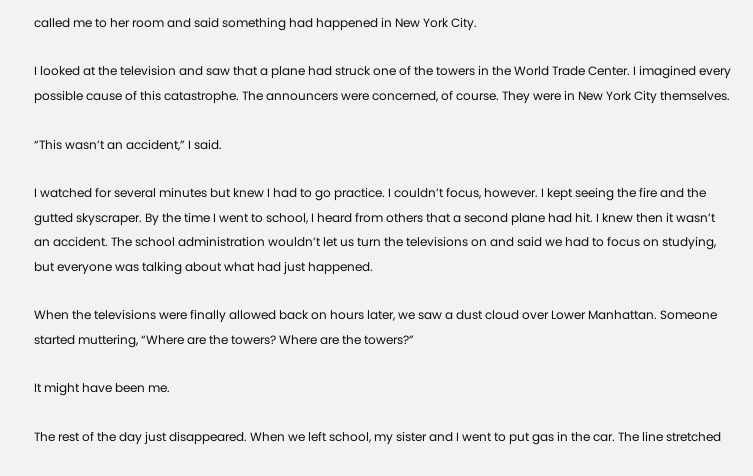called me to her room and said something had happened in New York City.

I looked at the television and saw that a plane had struck one of the towers in the World Trade Center. I imagined every possible cause of this catastrophe. The announcers were concerned, of course. They were in New York City themselves.

“This wasn’t an accident,” I said.

I watched for several minutes but knew I had to go practice. I couldn’t focus, however. I kept seeing the fire and the gutted skyscraper. By the time I went to school, I heard from others that a second plane had hit. I knew then it wasn’t an accident. The school administration wouldn’t let us turn the televisions on and said we had to focus on studying, but everyone was talking about what had just happened.

When the televisions were finally allowed back on hours later, we saw a dust cloud over Lower Manhattan. Someone started muttering, “Where are the towers? Where are the towers?”

It might have been me.

The rest of the day just disappeared. When we left school, my sister and I went to put gas in the car. The line stretched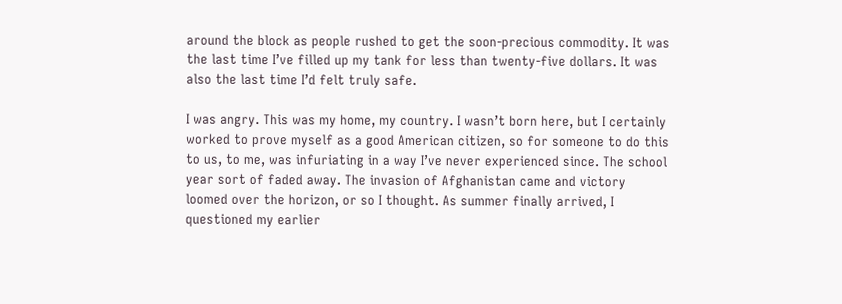around the block as people rushed to get the soon-precious commodity. It was the last time I’ve filled up my tank for less than twenty-five dollars. It was also the last time I’d felt truly safe.

I was angry. This was my home, my country. I wasn’t born here, but I certainly worked to prove myself as a good American citizen, so for someone to do this to us, to me, was infuriating in a way I’ve never experienced since. The school year sort of faded away. The invasion of Afghanistan came and victory loomed over the horizon, or so I thought. As summer finally arrived, I questioned my earlier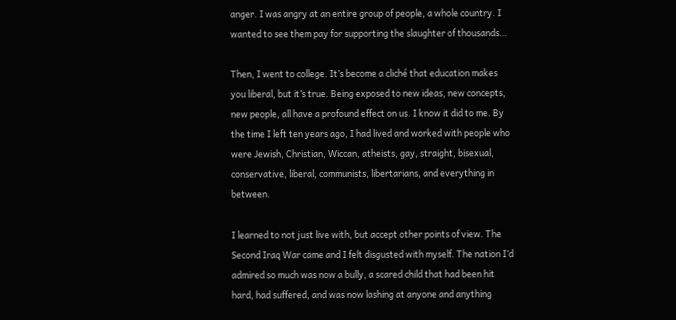anger. I was angry at an entire group of people, a whole country. I wanted to see them pay for supporting the slaughter of thousands…

Then, I went to college. It’s become a cliché that education makes you liberal, but it’s true. Being exposed to new ideas, new concepts, new people, all have a profound effect on us. I know it did to me. By the time I left ten years ago, I had lived and worked with people who were Jewish, Christian, Wiccan, atheists, gay, straight, bisexual, conservative, liberal, communists, libertarians, and everything in between.

I learned to not just live with, but accept other points of view. The Second Iraq War came and I felt disgusted with myself. The nation I’d admired so much was now a bully, a scared child that had been hit hard, had suffered, and was now lashing at anyone and anything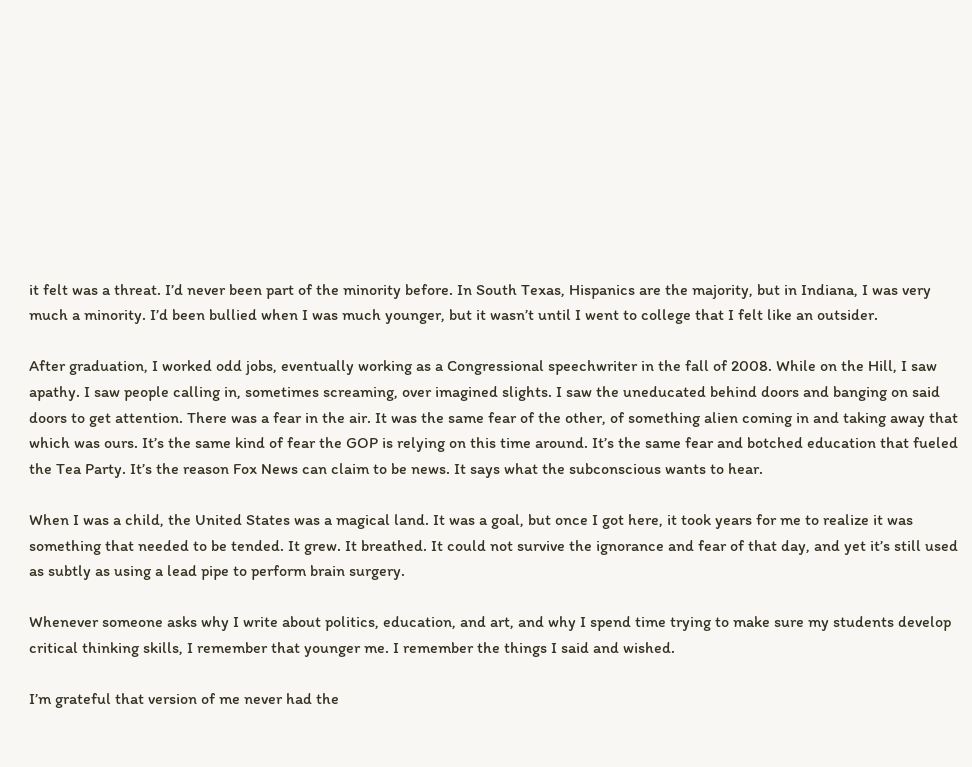it felt was a threat. I’d never been part of the minority before. In South Texas, Hispanics are the majority, but in Indiana, I was very much a minority. I’d been bullied when I was much younger, but it wasn’t until I went to college that I felt like an outsider.

After graduation, I worked odd jobs, eventually working as a Congressional speechwriter in the fall of 2008. While on the Hill, I saw apathy. I saw people calling in, sometimes screaming, over imagined slights. I saw the uneducated behind doors and banging on said doors to get attention. There was a fear in the air. It was the same fear of the other, of something alien coming in and taking away that which was ours. It’s the same kind of fear the GOP is relying on this time around. It’s the same fear and botched education that fueled the Tea Party. It’s the reason Fox News can claim to be news. It says what the subconscious wants to hear.

When I was a child, the United States was a magical land. It was a goal, but once I got here, it took years for me to realize it was something that needed to be tended. It grew. It breathed. It could not survive the ignorance and fear of that day, and yet it’s still used as subtly as using a lead pipe to perform brain surgery.

Whenever someone asks why I write about politics, education, and art, and why I spend time trying to make sure my students develop critical thinking skills, I remember that younger me. I remember the things I said and wished.

I’m grateful that version of me never had the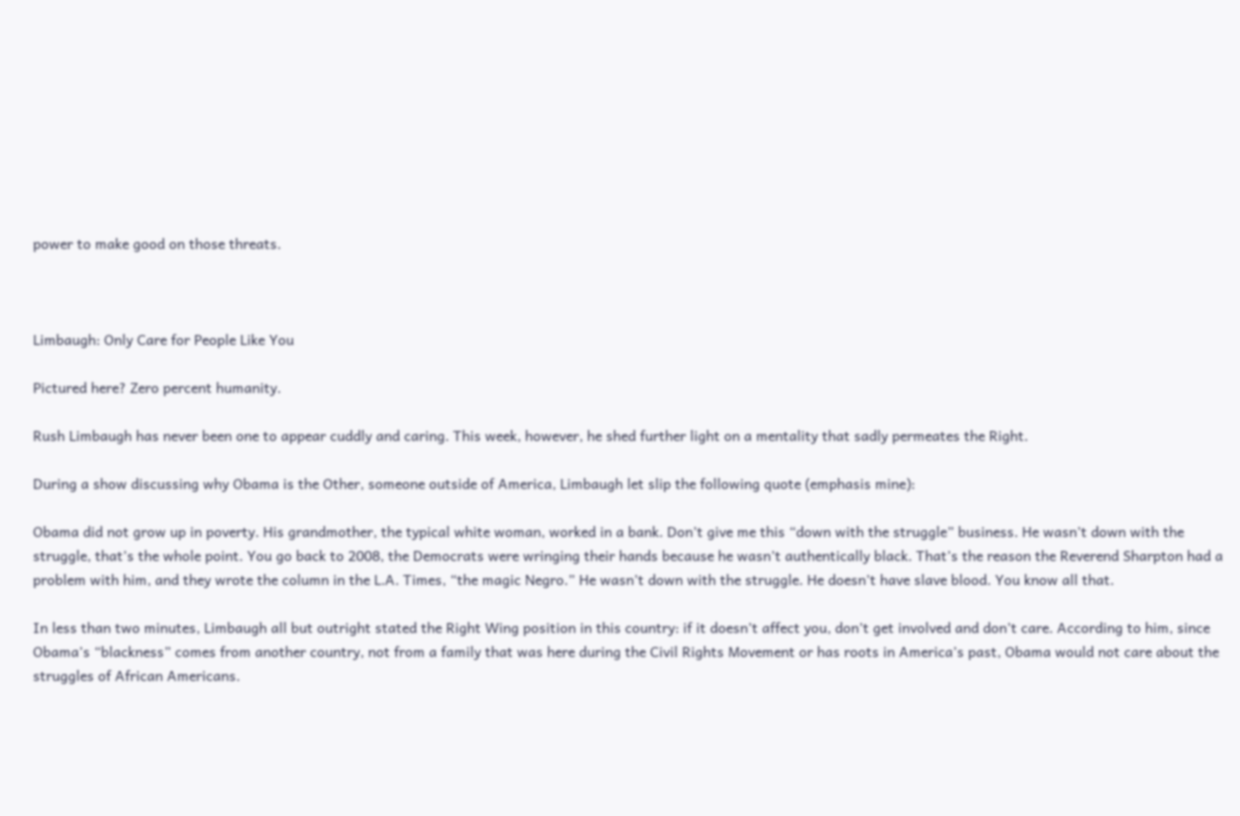power to make good on those threats.



Limbaugh: Only Care for People Like You

Pictured here? Zero percent humanity.

Rush Limbaugh has never been one to appear cuddly and caring. This week, however, he shed further light on a mentality that sadly permeates the Right.

During a show discussing why Obama is the Other, someone outside of America, Limbaugh let slip the following quote (emphasis mine):

Obama did not grow up in poverty. His grandmother, the typical white woman, worked in a bank. Don’t give me this “down with the struggle” business. He wasn’t down with the struggle, that’s the whole point. You go back to 2008, the Democrats were wringing their hands because he wasn’t authentically black. That’s the reason the Reverend Sharpton had a problem with him, and they wrote the column in the L.A. Times, “the magic Negro.” He wasn’t down with the struggle. He doesn’t have slave blood. You know all that.

In less than two minutes, Limbaugh all but outright stated the Right Wing position in this country: if it doesn’t affect you, don’t get involved and don’t care. According to him, since Obama’s “blackness” comes from another country, not from a family that was here during the Civil Rights Movement or has roots in America’s past, Obama would not care about the struggles of African Americans.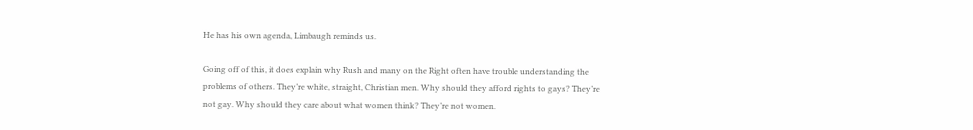He has his own agenda, Limbaugh reminds us.

Going off of this, it does explain why Rush and many on the Right often have trouble understanding the problems of others. They’re white, straight, Christian men. Why should they afford rights to gays? They’re not gay. Why should they care about what women think? They’re not women.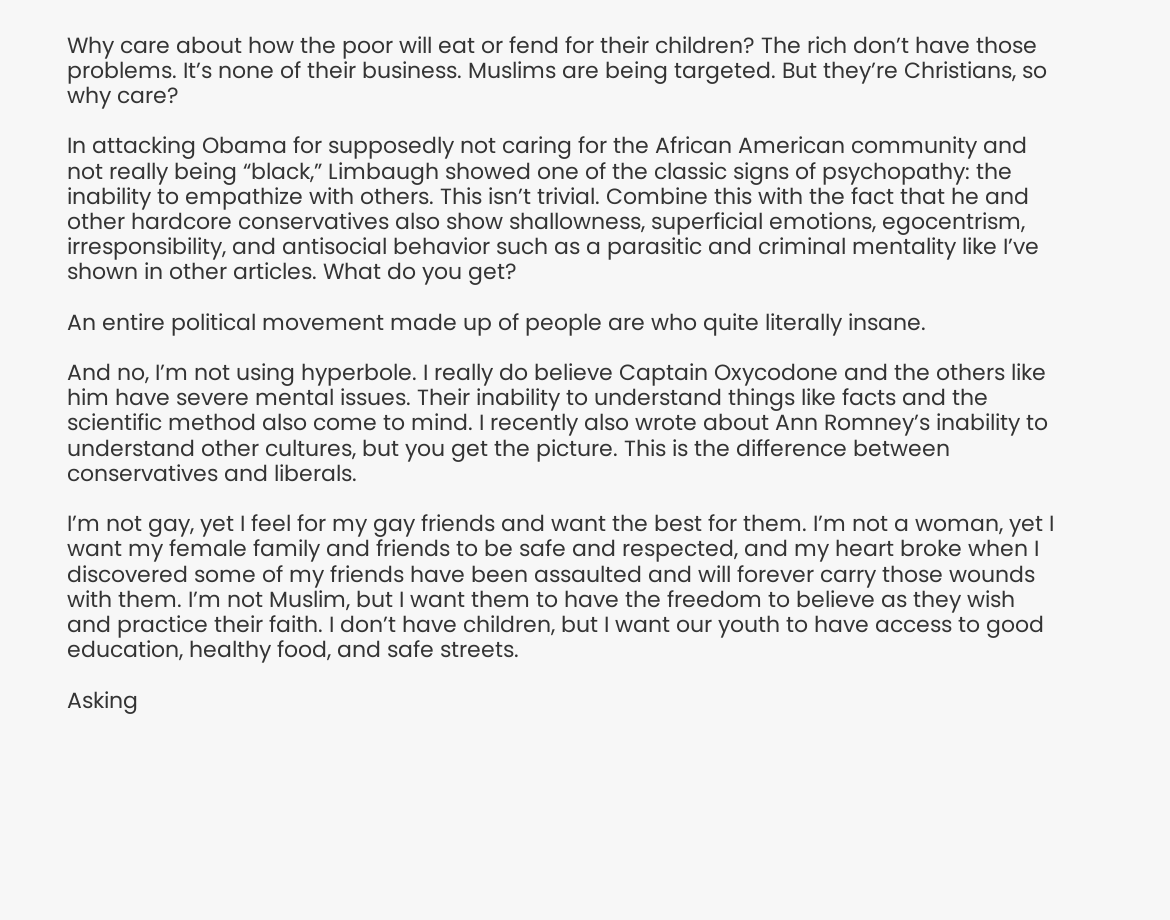Why care about how the poor will eat or fend for their children? The rich don’t have those problems. It’s none of their business. Muslims are being targeted. But they’re Christians, so why care?

In attacking Obama for supposedly not caring for the African American community and not really being “black,” Limbaugh showed one of the classic signs of psychopathy: the inability to empathize with others. This isn’t trivial. Combine this with the fact that he and other hardcore conservatives also show shallowness, superficial emotions, egocentrism, irresponsibility, and antisocial behavior such as a parasitic and criminal mentality like I’ve shown in other articles. What do you get?

An entire political movement made up of people are who quite literally insane.

And no, I’m not using hyperbole. I really do believe Captain Oxycodone and the others like him have severe mental issues. Their inability to understand things like facts and the scientific method also come to mind. I recently also wrote about Ann Romney’s inability to understand other cultures, but you get the picture. This is the difference between conservatives and liberals.

I’m not gay, yet I feel for my gay friends and want the best for them. I’m not a woman, yet I want my female family and friends to be safe and respected, and my heart broke when I discovered some of my friends have been assaulted and will forever carry those wounds with them. I’m not Muslim, but I want them to have the freedom to believe as they wish and practice their faith. I don’t have children, but I want our youth to have access to good education, healthy food, and safe streets.

Asking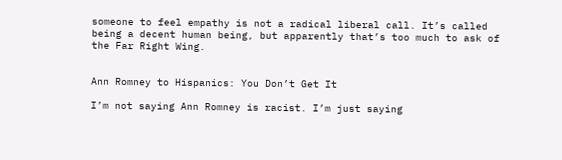someone to feel empathy is not a radical liberal call. It’s called being a decent human being, but apparently that’s too much to ask of the Far Right Wing.


Ann Romney to Hispanics: You Don’t Get It

I’m not saying Ann Romney is racist. I’m just saying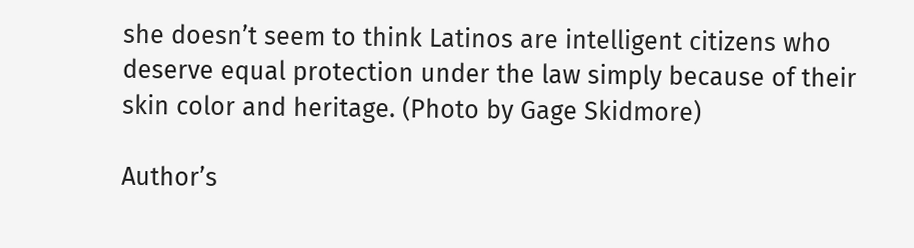she doesn’t seem to think Latinos are intelligent citizens who deserve equal protection under the law simply because of their skin color and heritage. (Photo by Gage Skidmore)

Author’s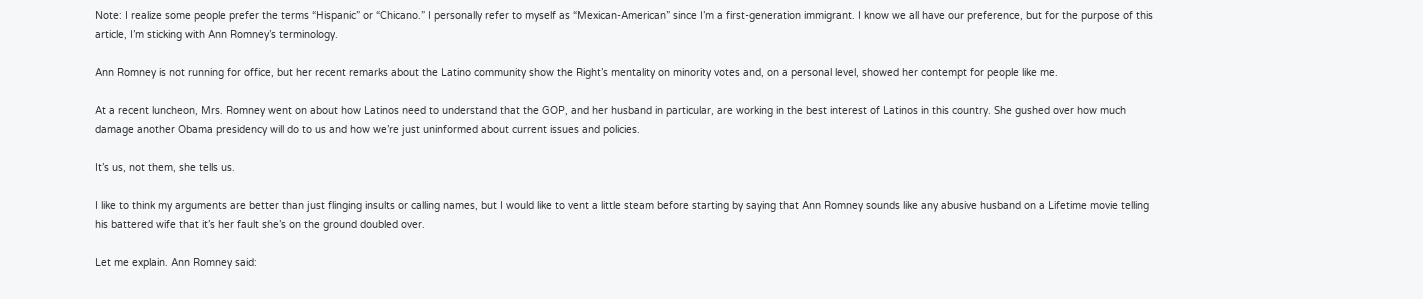Note: I realize some people prefer the terms “Hispanic” or “Chicano.” I personally refer to myself as “Mexican-American” since I’m a first-generation immigrant. I know we all have our preference, but for the purpose of this article, I’m sticking with Ann Romney’s terminology.

Ann Romney is not running for office, but her recent remarks about the Latino community show the Right’s mentality on minority votes and, on a personal level, showed her contempt for people like me.

At a recent luncheon, Mrs. Romney went on about how Latinos need to understand that the GOP, and her husband in particular, are working in the best interest of Latinos in this country. She gushed over how much damage another Obama presidency will do to us and how we’re just uninformed about current issues and policies.

It’s us, not them, she tells us.

I like to think my arguments are better than just flinging insults or calling names, but I would like to vent a little steam before starting by saying that Ann Romney sounds like any abusive husband on a Lifetime movie telling his battered wife that it’s her fault she’s on the ground doubled over.

Let me explain. Ann Romney said: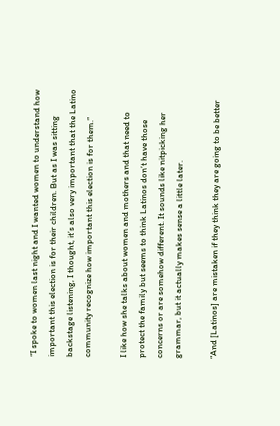“I spoke to women last night and I wanted women to understand how important this election is for their children. But as I was sitting backstage listening, I thought, it’s also very important that the Latino community recognize how important this election is for them.”

I like how she talks about women and mothers and that need to protect the family but seems to think Latinos don’t have those concerns or are somehow different. It sounds like nitpicking her grammar, but it actually makes sense a little later.

“And [Latinos] are mistaken if they think they are going to be better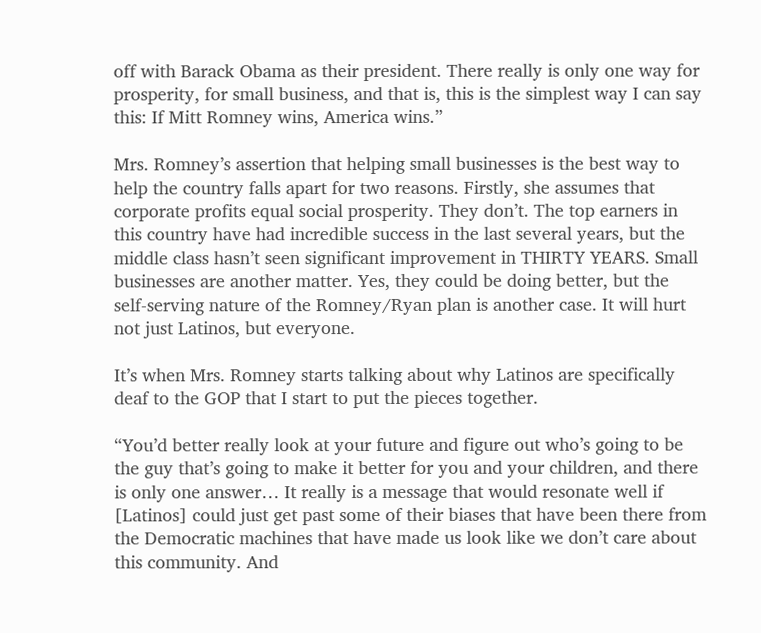off with Barack Obama as their president. There really is only one way for prosperity, for small business, and that is, this is the simplest way I can say this: If Mitt Romney wins, America wins.”

Mrs. Romney’s assertion that helping small businesses is the best way to help the country falls apart for two reasons. Firstly, she assumes that corporate profits equal social prosperity. They don’t. The top earners in this country have had incredible success in the last several years, but the middle class hasn’t seen significant improvement in THIRTY YEARS. Small businesses are another matter. Yes, they could be doing better, but the self-serving nature of the Romney/Ryan plan is another case. It will hurt not just Latinos, but everyone.

It’s when Mrs. Romney starts talking about why Latinos are specifically deaf to the GOP that I start to put the pieces together.

“You’d better really look at your future and figure out who’s going to be the guy that’s going to make it better for you and your children, and there is only one answer… It really is a message that would resonate well if [Latinos] could just get past some of their biases that have been there from the Democratic machines that have made us look like we don’t care about this community. And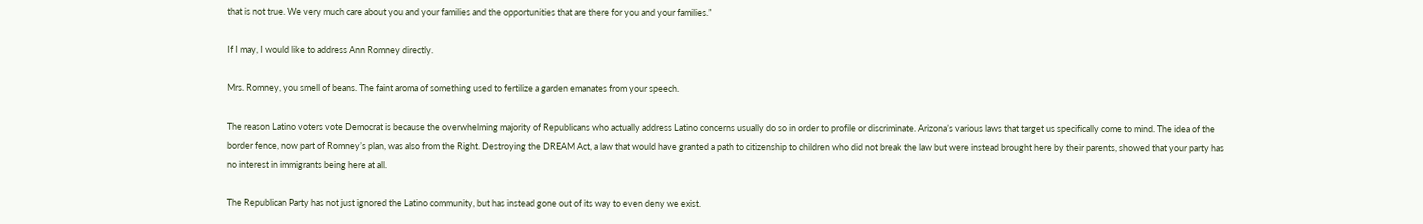that is not true. We very much care about you and your families and the opportunities that are there for you and your families.”

If I may, I would like to address Ann Romney directly.

Mrs. Romney, you smell of beans. The faint aroma of something used to fertilize a garden emanates from your speech.

The reason Latino voters vote Democrat is because the overwhelming majority of Republicans who actually address Latino concerns usually do so in order to profile or discriminate. Arizona’s various laws that target us specifically come to mind. The idea of the border fence, now part of Romney’s plan, was also from the Right. Destroying the DREAM Act, a law that would have granted a path to citizenship to children who did not break the law but were instead brought here by their parents, showed that your party has no interest in immigrants being here at all.

The Republican Party has not just ignored the Latino community, but has instead gone out of its way to even deny we exist.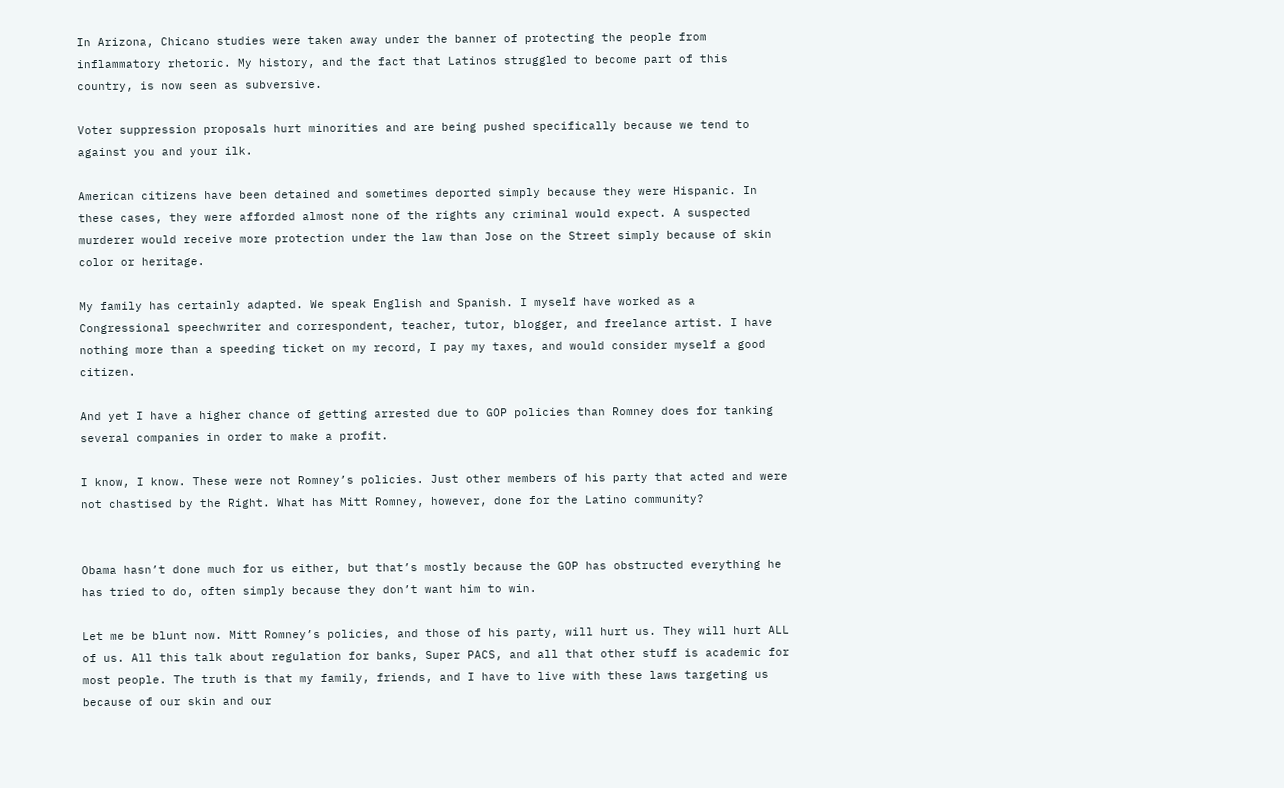In Arizona, Chicano studies were taken away under the banner of protecting the people from inflammatory rhetoric. My history, and the fact that Latinos struggled to become part of this country, is now seen as subversive.

Voter suppression proposals hurt minorities and are being pushed specifically because we tend to against you and your ilk.

American citizens have been detained and sometimes deported simply because they were Hispanic. In these cases, they were afforded almost none of the rights any criminal would expect. A suspected murderer would receive more protection under the law than Jose on the Street simply because of skin color or heritage.

My family has certainly adapted. We speak English and Spanish. I myself have worked as a Congressional speechwriter and correspondent, teacher, tutor, blogger, and freelance artist. I have nothing more than a speeding ticket on my record, I pay my taxes, and would consider myself a good citizen.

And yet I have a higher chance of getting arrested due to GOP policies than Romney does for tanking several companies in order to make a profit.

I know, I know. These were not Romney’s policies. Just other members of his party that acted and were not chastised by the Right. What has Mitt Romney, however, done for the Latino community?


Obama hasn’t done much for us either, but that’s mostly because the GOP has obstructed everything he has tried to do, often simply because they don’t want him to win.

Let me be blunt now. Mitt Romney’s policies, and those of his party, will hurt us. They will hurt ALL of us. All this talk about regulation for banks, Super PACS, and all that other stuff is academic for most people. The truth is that my family, friends, and I have to live with these laws targeting us because of our skin and our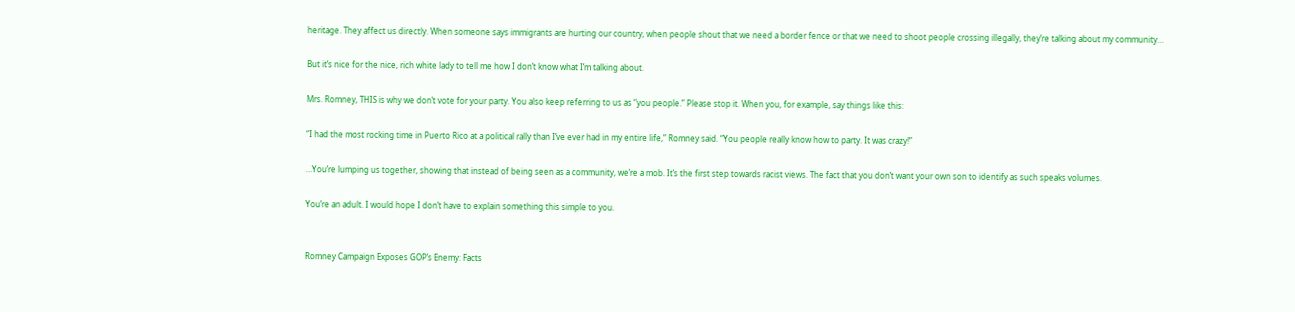heritage. They affect us directly. When someone says immigrants are hurting our country, when people shout that we need a border fence or that we need to shoot people crossing illegally, they’re talking about my community…

But it’s nice for the nice, rich white lady to tell me how I don’t know what I’m talking about.

Mrs. Romney, THIS is why we don’t vote for your party. You also keep referring to us as “you people.” Please stop it. When you, for example, say things like this:

“I had the most rocking time in Puerto Rico at a political rally than I’ve ever had in my entire life,” Romney said. “You people really know how to party. It was crazy!”

…You’re lumping us together, showing that instead of being seen as a community, we’re a mob. It’s the first step towards racist views. The fact that you don’t want your own son to identify as such speaks volumes.

You’re an adult. I would hope I don’t have to explain something this simple to you.


Romney Campaign Exposes GOP’s Enemy: Facts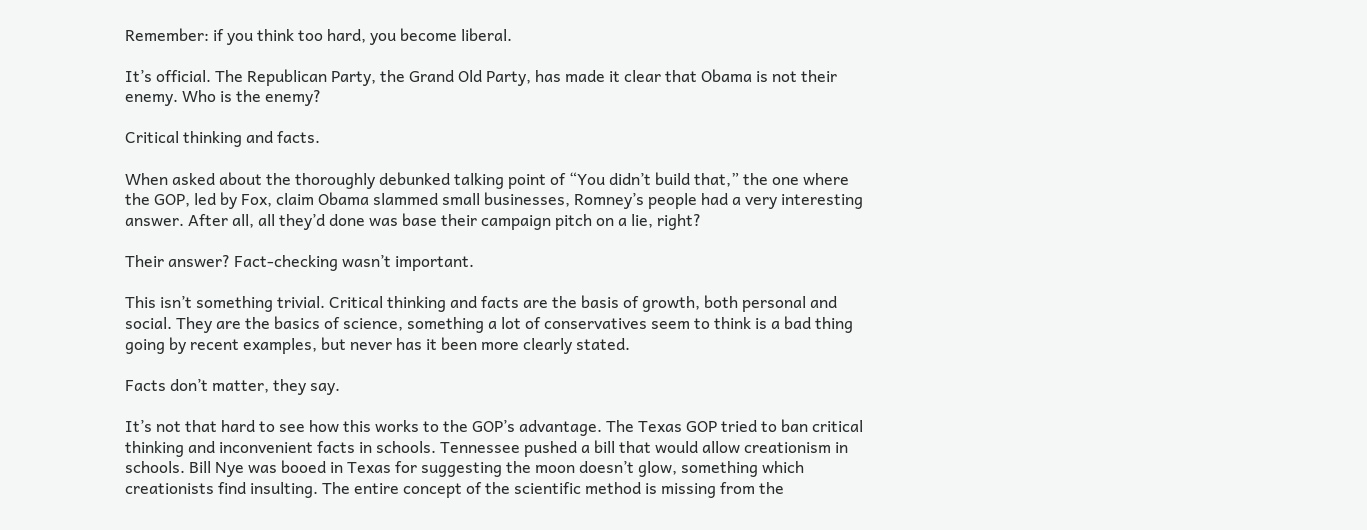Remember: if you think too hard, you become liberal.

It’s official. The Republican Party, the Grand Old Party, has made it clear that Obama is not their enemy. Who is the enemy?

Critical thinking and facts.

When asked about the thoroughly debunked talking point of “You didn’t build that,” the one where the GOP, led by Fox, claim Obama slammed small businesses, Romney’s people had a very interesting answer. After all, all they’d done was base their campaign pitch on a lie, right?

Their answer? Fact-checking wasn’t important.

This isn’t something trivial. Critical thinking and facts are the basis of growth, both personal and social. They are the basics of science, something a lot of conservatives seem to think is a bad thing going by recent examples, but never has it been more clearly stated.

Facts don’t matter, they say.

It’s not that hard to see how this works to the GOP’s advantage. The Texas GOP tried to ban critical thinking and inconvenient facts in schools. Tennessee pushed a bill that would allow creationism in schools. Bill Nye was booed in Texas for suggesting the moon doesn’t glow, something which creationists find insulting. The entire concept of the scientific method is missing from the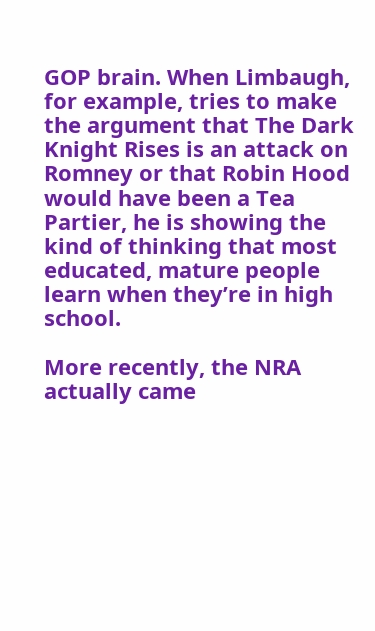GOP brain. When Limbaugh, for example, tries to make the argument that The Dark Knight Rises is an attack on Romney or that Robin Hood would have been a Tea Partier, he is showing the kind of thinking that most educated, mature people learn when they’re in high school.

More recently, the NRA actually came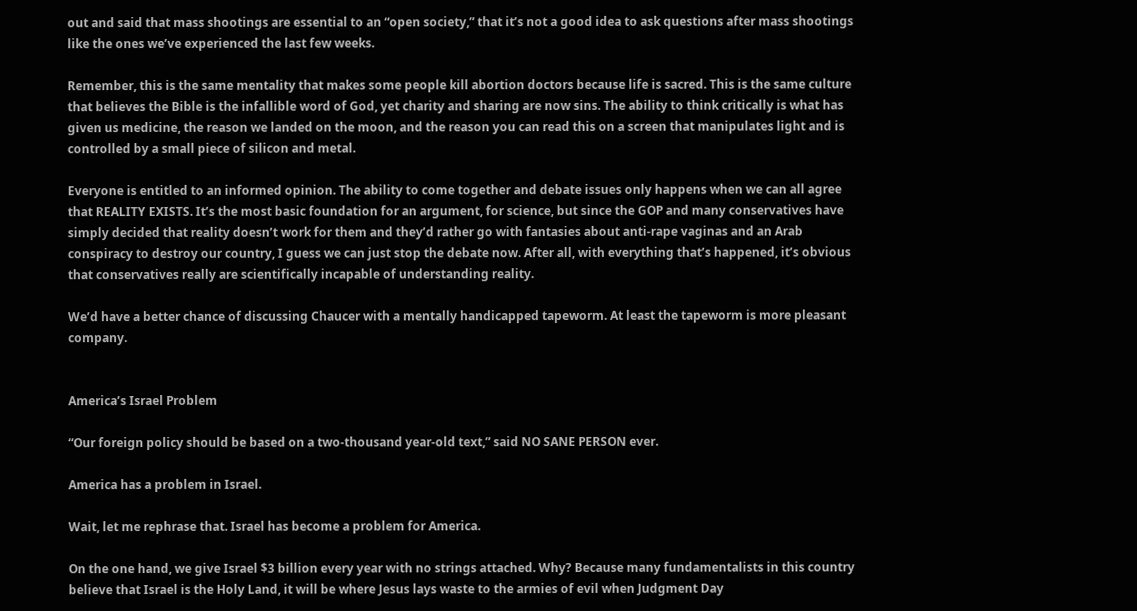out and said that mass shootings are essential to an “open society,” that it’s not a good idea to ask questions after mass shootings like the ones we’ve experienced the last few weeks.

Remember, this is the same mentality that makes some people kill abortion doctors because life is sacred. This is the same culture that believes the Bible is the infallible word of God, yet charity and sharing are now sins. The ability to think critically is what has given us medicine, the reason we landed on the moon, and the reason you can read this on a screen that manipulates light and is controlled by a small piece of silicon and metal.

Everyone is entitled to an informed opinion. The ability to come together and debate issues only happens when we can all agree that REALITY EXISTS. It’s the most basic foundation for an argument, for science, but since the GOP and many conservatives have simply decided that reality doesn’t work for them and they’d rather go with fantasies about anti-rape vaginas and an Arab conspiracy to destroy our country, I guess we can just stop the debate now. After all, with everything that’s happened, it’s obvious that conservatives really are scientifically incapable of understanding reality.

We’d have a better chance of discussing Chaucer with a mentally handicapped tapeworm. At least the tapeworm is more pleasant company.


America’s Israel Problem

“Our foreign policy should be based on a two-thousand year-old text,” said NO SANE PERSON ever.

America has a problem in Israel.

Wait, let me rephrase that. Israel has become a problem for America.

On the one hand, we give Israel $3 billion every year with no strings attached. Why? Because many fundamentalists in this country believe that Israel is the Holy Land, it will be where Jesus lays waste to the armies of evil when Judgment Day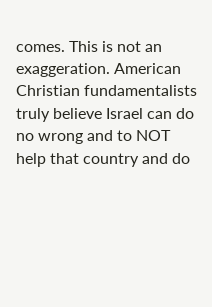comes. This is not an exaggeration. American Christian fundamentalists truly believe Israel can do no wrong and to NOT help that country and do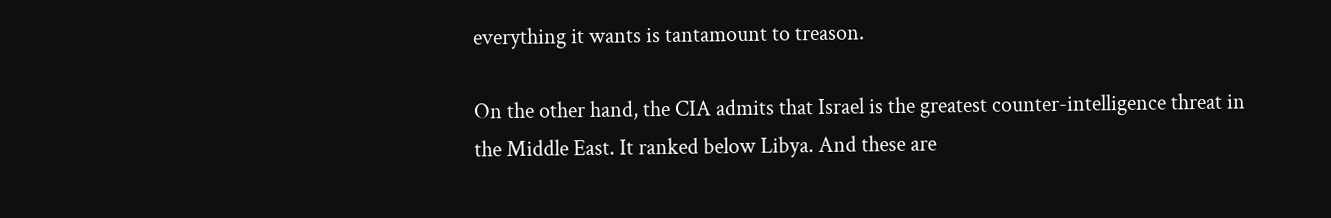everything it wants is tantamount to treason.

On the other hand, the CIA admits that Israel is the greatest counter-intelligence threat in the Middle East. It ranked below Libya. And these are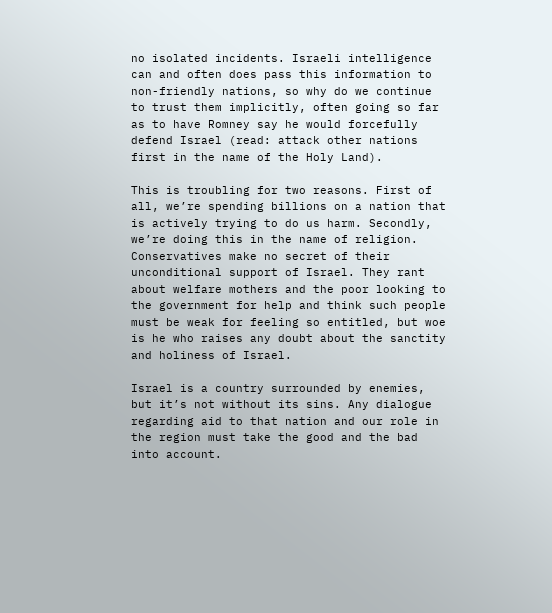no isolated incidents. Israeli intelligence can and often does pass this information to non-friendly nations, so why do we continue to trust them implicitly, often going so far as to have Romney say he would forcefully defend Israel (read: attack other nations first in the name of the Holy Land).

This is troubling for two reasons. First of all, we’re spending billions on a nation that is actively trying to do us harm. Secondly, we’re doing this in the name of religion. Conservatives make no secret of their unconditional support of Israel. They rant about welfare mothers and the poor looking to the government for help and think such people must be weak for feeling so entitled, but woe is he who raises any doubt about the sanctity and holiness of Israel.

Israel is a country surrounded by enemies, but it’s not without its sins. Any dialogue regarding aid to that nation and our role in the region must take the good and the bad into account.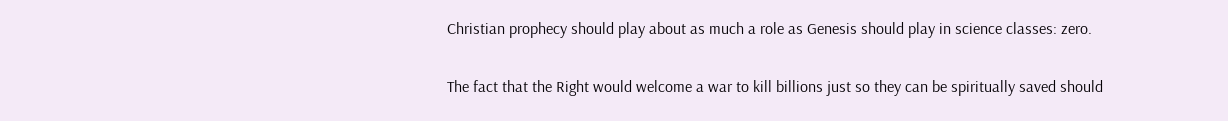Christian prophecy should play about as much a role as Genesis should play in science classes: zero.

The fact that the Right would welcome a war to kill billions just so they can be spiritually saved should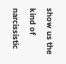show us the kind of narcissistic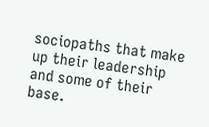sociopaths that make up their leadership and some of their base.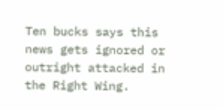Ten bucks says this news gets ignored or outright attacked in the Right Wing.